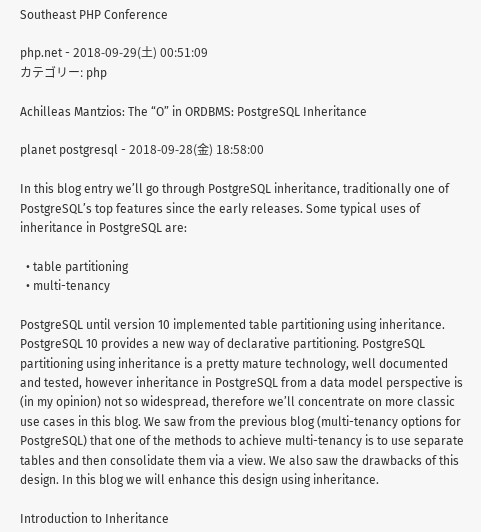Southeast PHP Conference

php.net - 2018-09-29(土) 00:51:09
カテゴリー: php

Achilleas Mantzios: The “O” in ORDBMS: PostgreSQL Inheritance

planet postgresql - 2018-09-28(金) 18:58:00

In this blog entry we’ll go through PostgreSQL inheritance, traditionally one of PostgreSQL’s top features since the early releases. Some typical uses of inheritance in PostgreSQL are:

  • table partitioning
  • multi-tenancy

PostgreSQL until version 10 implemented table partitioning using inheritance. PostgreSQL 10 provides a new way of declarative partitioning. PostgreSQL partitioning using inheritance is a pretty mature technology, well documented and tested, however inheritance in PostgreSQL from a data model perspective is (in my opinion) not so widespread, therefore we’ll concentrate on more classic use cases in this blog. We saw from the previous blog (multi-tenancy options for PostgreSQL) that one of the methods to achieve multi-tenancy is to use separate tables and then consolidate them via a view. We also saw the drawbacks of this design. In this blog we will enhance this design using inheritance.

Introduction to Inheritance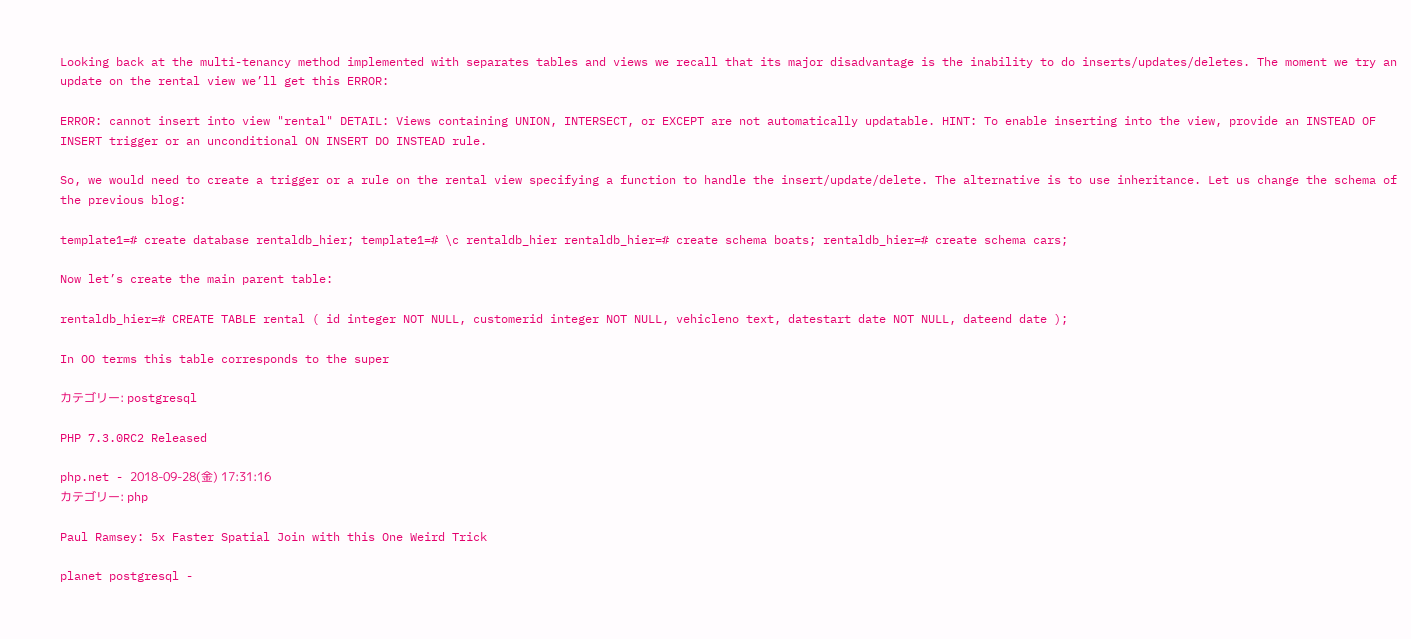Looking back at the multi-tenancy method implemented with separates tables and views we recall that its major disadvantage is the inability to do inserts/updates/deletes. The moment we try an update on the rental view we’ll get this ERROR:

ERROR: cannot insert into view "rental" DETAIL: Views containing UNION, INTERSECT, or EXCEPT are not automatically updatable. HINT: To enable inserting into the view, provide an INSTEAD OF INSERT trigger or an unconditional ON INSERT DO INSTEAD rule.

So, we would need to create a trigger or a rule on the rental view specifying a function to handle the insert/update/delete. The alternative is to use inheritance. Let us change the schema of the previous blog:

template1=# create database rentaldb_hier; template1=# \c rentaldb_hier rentaldb_hier=# create schema boats; rentaldb_hier=# create schema cars;

Now let’s create the main parent table:

rentaldb_hier=# CREATE TABLE rental ( id integer NOT NULL, customerid integer NOT NULL, vehicleno text, datestart date NOT NULL, dateend date );

In OO terms this table corresponds to the super

カテゴリー: postgresql

PHP 7.3.0RC2 Released

php.net - 2018-09-28(金) 17:31:16
カテゴリー: php

Paul Ramsey: 5x Faster Spatial Join with this One Weird Trick

planet postgresql -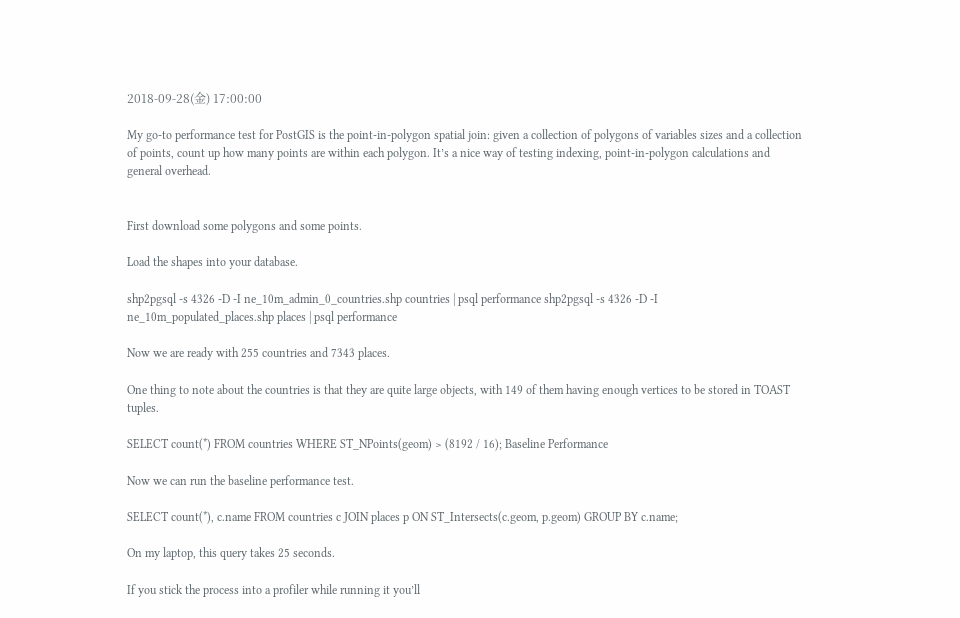2018-09-28(金) 17:00:00

My go-to performance test for PostGIS is the point-in-polygon spatial join: given a collection of polygons of variables sizes and a collection of points, count up how many points are within each polygon. It’s a nice way of testing indexing, point-in-polygon calculations and general overhead.


First download some polygons and some points.

Load the shapes into your database.

shp2pgsql -s 4326 -D -I ne_10m_admin_0_countries.shp countries | psql performance shp2pgsql -s 4326 -D -I ne_10m_populated_places.shp places | psql performance

Now we are ready with 255 countries and 7343 places.

One thing to note about the countries is that they are quite large objects, with 149 of them having enough vertices to be stored in TOAST tuples.

SELECT count(*) FROM countries WHERE ST_NPoints(geom) > (8192 / 16); Baseline Performance

Now we can run the baseline performance test.

SELECT count(*), c.name FROM countries c JOIN places p ON ST_Intersects(c.geom, p.geom) GROUP BY c.name;

On my laptop, this query takes 25 seconds.

If you stick the process into a profiler while running it you’ll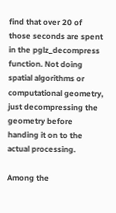find that over 20 of those seconds are spent in the pglz_decompress function. Not doing spatial algorithms or computational geometry, just decompressing the geometry before handing it on to the actual processing.

Among the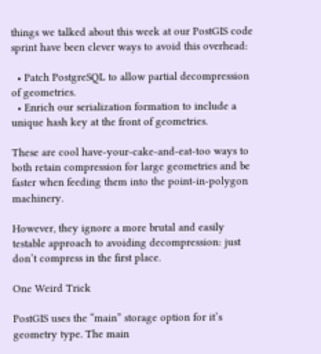things we talked about this week at our PostGIS code sprint have been clever ways to avoid this overhead:

  • Patch PostgreSQL to allow partial decompression of geometries.
  • Enrich our serialization formation to include a unique hash key at the front of geometries.

These are cool have-your-cake-and-eat-too ways to both retain compression for large geometries and be faster when feeding them into the point-in-polygon machinery.

However, they ignore a more brutal and easily testable approach to avoiding decompression: just don’t compress in the first place.

One Weird Trick

PostGIS uses the “main” storage option for it’s geometry type. The main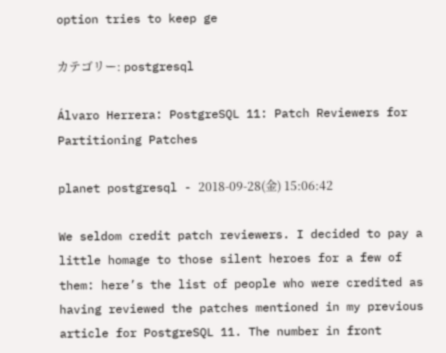option tries to keep ge

カテゴリー: postgresql

Álvaro Herrera: PostgreSQL 11: Patch Reviewers for Partitioning Patches

planet postgresql - 2018-09-28(金) 15:06:42

We seldom credit patch reviewers. I decided to pay a little homage to those silent heroes for a few of them: here’s the list of people who were credited as having reviewed the patches mentioned in my previous article for PostgreSQL 11. The number in front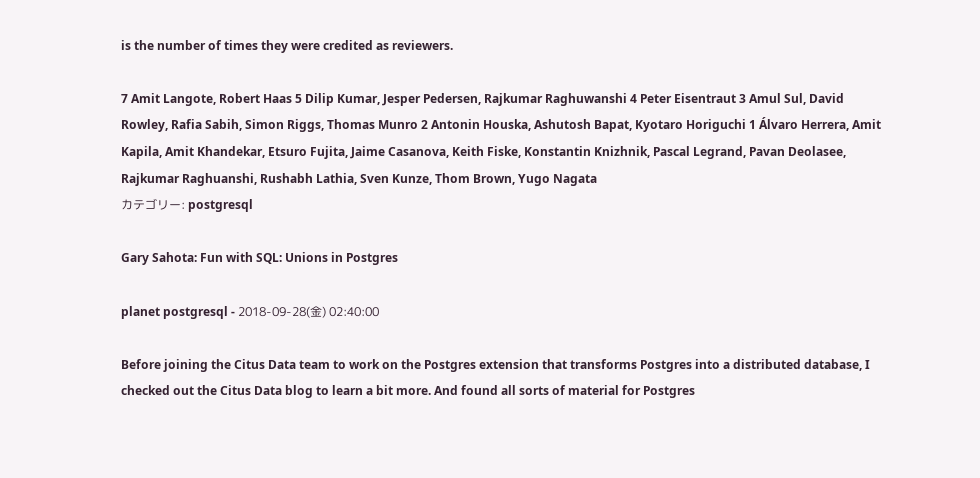is the number of times they were credited as reviewers.

7 Amit Langote, Robert Haas 5 Dilip Kumar, Jesper Pedersen, Rajkumar Raghuwanshi 4 Peter Eisentraut 3 Amul Sul, David Rowley, Rafia Sabih, Simon Riggs, Thomas Munro 2 Antonin Houska, Ashutosh Bapat, Kyotaro Horiguchi 1 Álvaro Herrera, Amit Kapila, Amit Khandekar, Etsuro Fujita, Jaime Casanova, Keith Fiske, Konstantin Knizhnik, Pascal Legrand, Pavan Deolasee, Rajkumar Raghuanshi, Rushabh Lathia, Sven Kunze, Thom Brown, Yugo Nagata
カテゴリー: postgresql

Gary Sahota: Fun with SQL: Unions in Postgres

planet postgresql - 2018-09-28(金) 02:40:00

Before joining the Citus Data team to work on the Postgres extension that transforms Postgres into a distributed database, I checked out the Citus Data blog to learn a bit more. And found all sorts of material for Postgres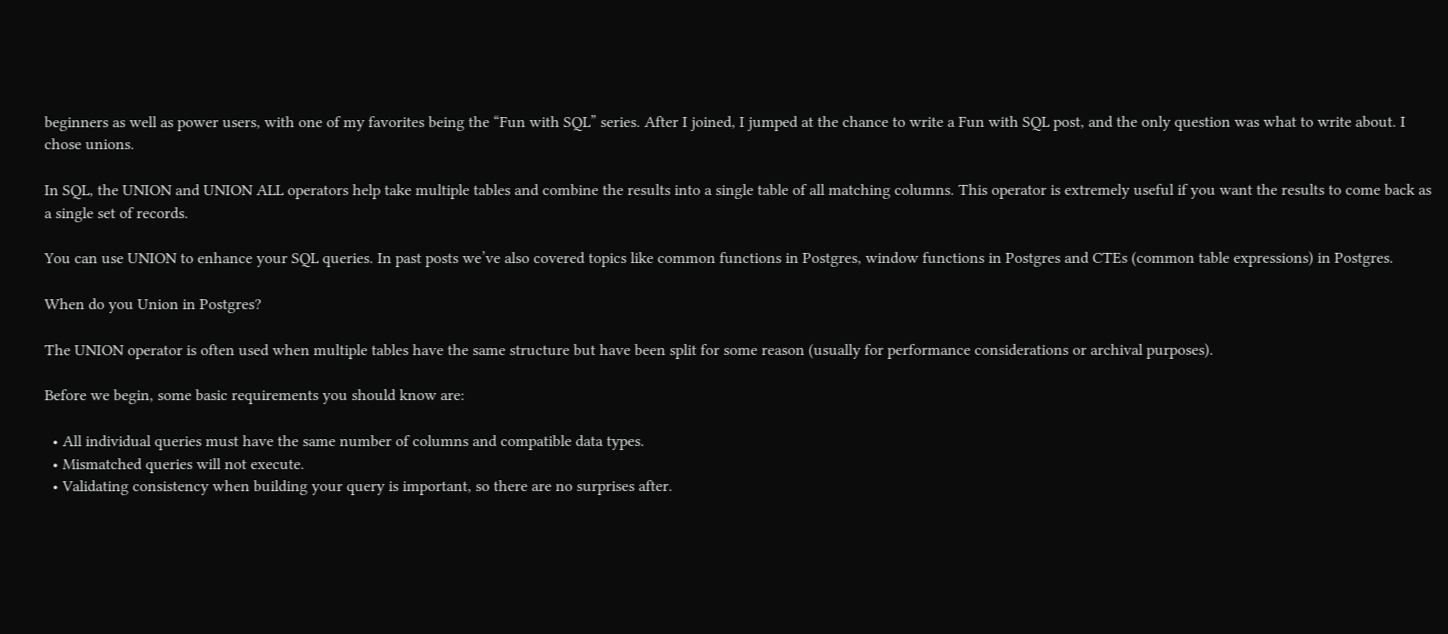beginners as well as power users, with one of my favorites being the “Fun with SQL” series. After I joined, I jumped at the chance to write a Fun with SQL post, and the only question was what to write about. I chose unions.

In SQL, the UNION and UNION ALL operators help take multiple tables and combine the results into a single table of all matching columns. This operator is extremely useful if you want the results to come back as a single set of records.

You can use UNION to enhance your SQL queries. In past posts we’ve also covered topics like common functions in Postgres, window functions in Postgres and CTEs (common table expressions) in Postgres.

When do you Union in Postgres?

The UNION operator is often used when multiple tables have the same structure but have been split for some reason (usually for performance considerations or archival purposes).

Before we begin, some basic requirements you should know are:

  • All individual queries must have the same number of columns and compatible data types.
  • Mismatched queries will not execute.
  • Validating consistency when building your query is important, so there are no surprises after.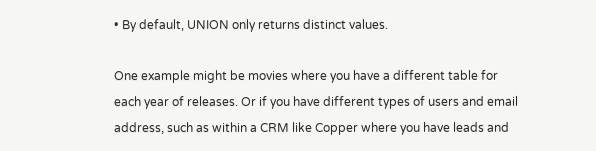• By default, UNION only returns distinct values.

One example might be movies where you have a different table for each year of releases. Or if you have different types of users and email address, such as within a CRM like Copper where you have leads and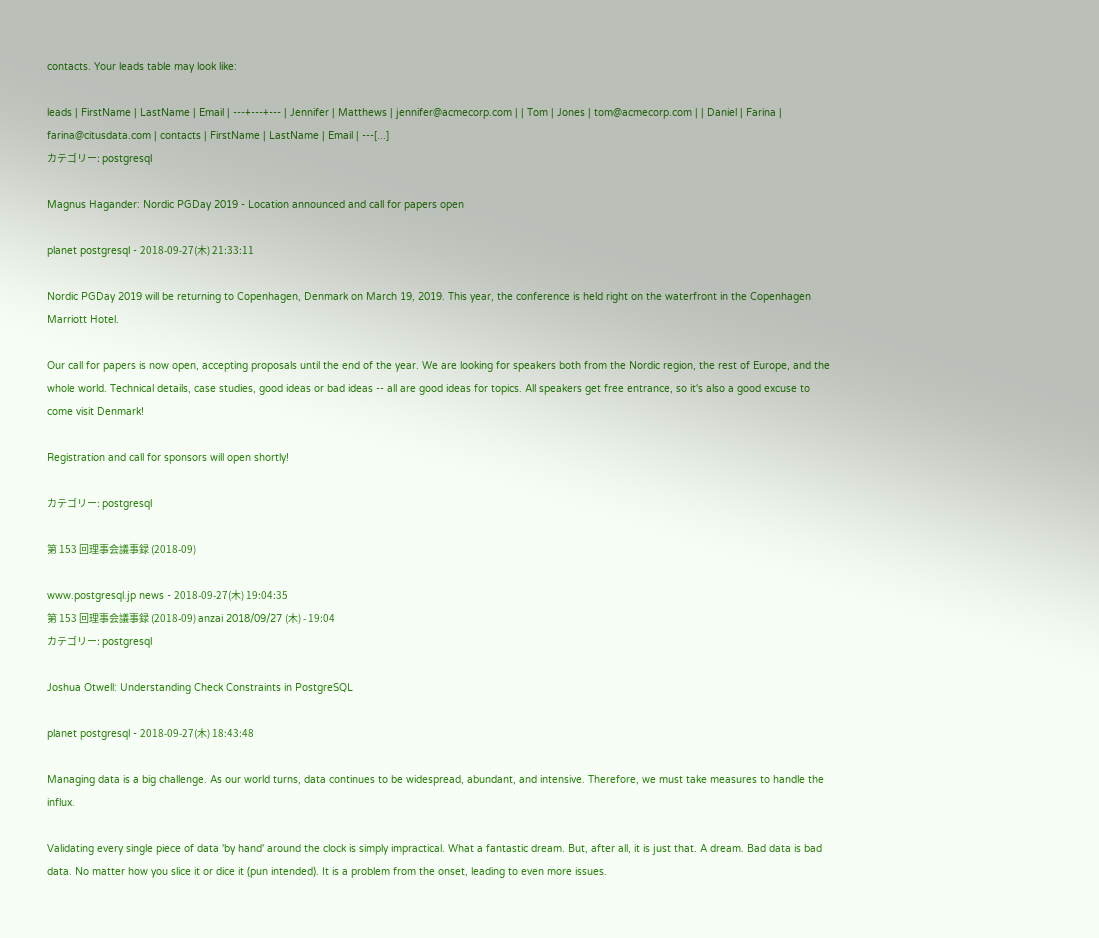contacts. Your leads table may look like:

leads | FirstName | LastName | Email | ---+---+--- | Jennifer | Matthews | jennifer@acmecorp.com | | Tom | Jones | tom@acmecorp.com | | Daniel | Farina | farina@citusdata.com | contacts | FirstName | LastName | Email | ---[...]
カテゴリー: postgresql

Magnus Hagander: Nordic PGDay 2019 - Location announced and call for papers open

planet postgresql - 2018-09-27(木) 21:33:11

Nordic PGDay 2019 will be returning to Copenhagen, Denmark on March 19, 2019. This year, the conference is held right on the waterfront in the Copenhagen Marriott Hotel.

Our call for papers is now open, accepting proposals until the end of the year. We are looking for speakers both from the Nordic region, the rest of Europe, and the whole world. Technical details, case studies, good ideas or bad ideas -- all are good ideas for topics. All speakers get free entrance, so it's also a good excuse to come visit Denmark!

Registration and call for sponsors will open shortly!

カテゴリー: postgresql

第 153 回理事会議事録 (2018-09)

www.postgresql.jp news - 2018-09-27(木) 19:04:35
第 153 回理事会議事録 (2018-09) anzai 2018/09/27 (木) - 19:04
カテゴリー: postgresql

Joshua Otwell: Understanding Check Constraints in PostgreSQL

planet postgresql - 2018-09-27(木) 18:43:48

Managing data is a big challenge. As our world turns, data continues to be widespread, abundant, and intensive. Therefore, we must take measures to handle the influx.

Validating every single piece of data 'by hand' around the clock is simply impractical. What a fantastic dream. But, after all, it is just that. A dream. Bad data is bad data. No matter how you slice it or dice it (pun intended). It is a problem from the onset, leading to even more issues.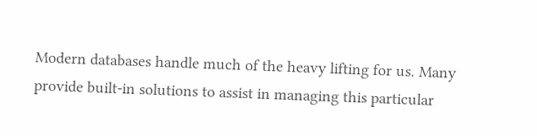Modern databases handle much of the heavy lifting for us. Many provide built-in solutions to assist in managing this particular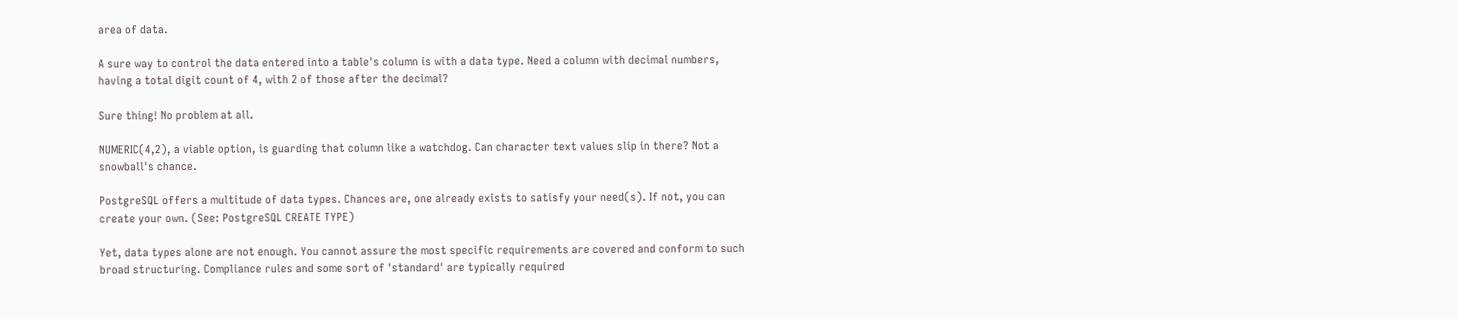area of data.

A sure way to control the data entered into a table's column is with a data type. Need a column with decimal numbers, having a total digit count of 4, with 2 of those after the decimal?

Sure thing! No problem at all.

NUMERIC(4,2), a viable option, is guarding that column like a watchdog. Can character text values slip in there? Not a snowball's chance.

PostgreSQL offers a multitude of data types. Chances are, one already exists to satisfy your need(s). If not, you can create your own. (See: PostgreSQL CREATE TYPE)

Yet, data types alone are not enough. You cannot assure the most specific requirements are covered and conform to such broad structuring. Compliance rules and some sort of 'standard' are typically required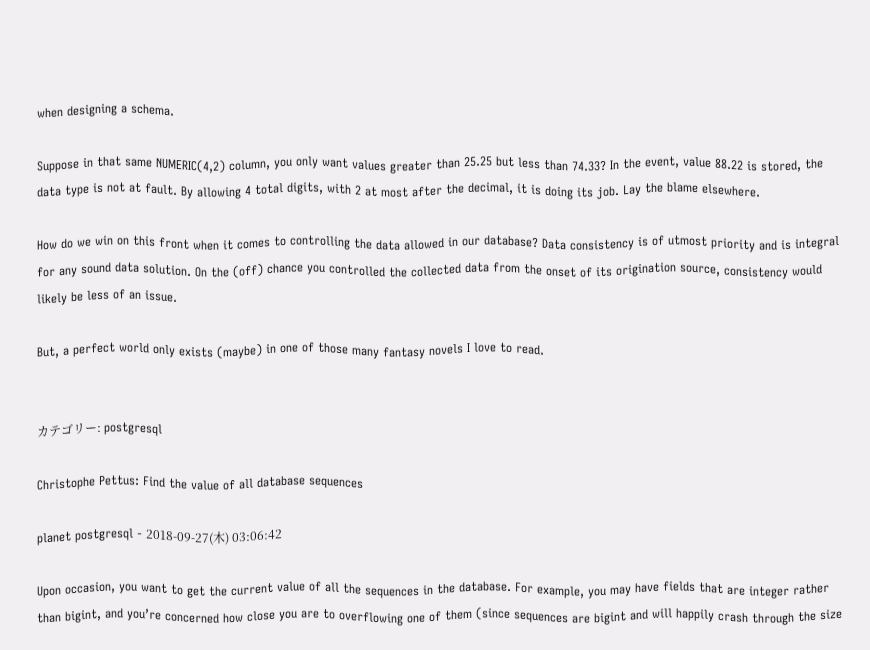when designing a schema.

Suppose in that same NUMERIC(4,2) column, you only want values greater than 25.25 but less than 74.33? In the event, value 88.22 is stored, the data type is not at fault. By allowing 4 total digits, with 2 at most after the decimal, it is doing its job. Lay the blame elsewhere.

How do we win on this front when it comes to controlling the data allowed in our database? Data consistency is of utmost priority and is integral for any sound data solution. On the (off) chance you controlled the collected data from the onset of its origination source, consistency would likely be less of an issue.

But, a perfect world only exists (maybe) in one of those many fantasy novels I love to read.


カテゴリー: postgresql

Christophe Pettus: Find the value of all database sequences

planet postgresql - 2018-09-27(木) 03:06:42

Upon occasion, you want to get the current value of all the sequences in the database. For example, you may have fields that are integer rather than bigint, and you’re concerned how close you are to overflowing one of them (since sequences are bigint and will happily crash through the size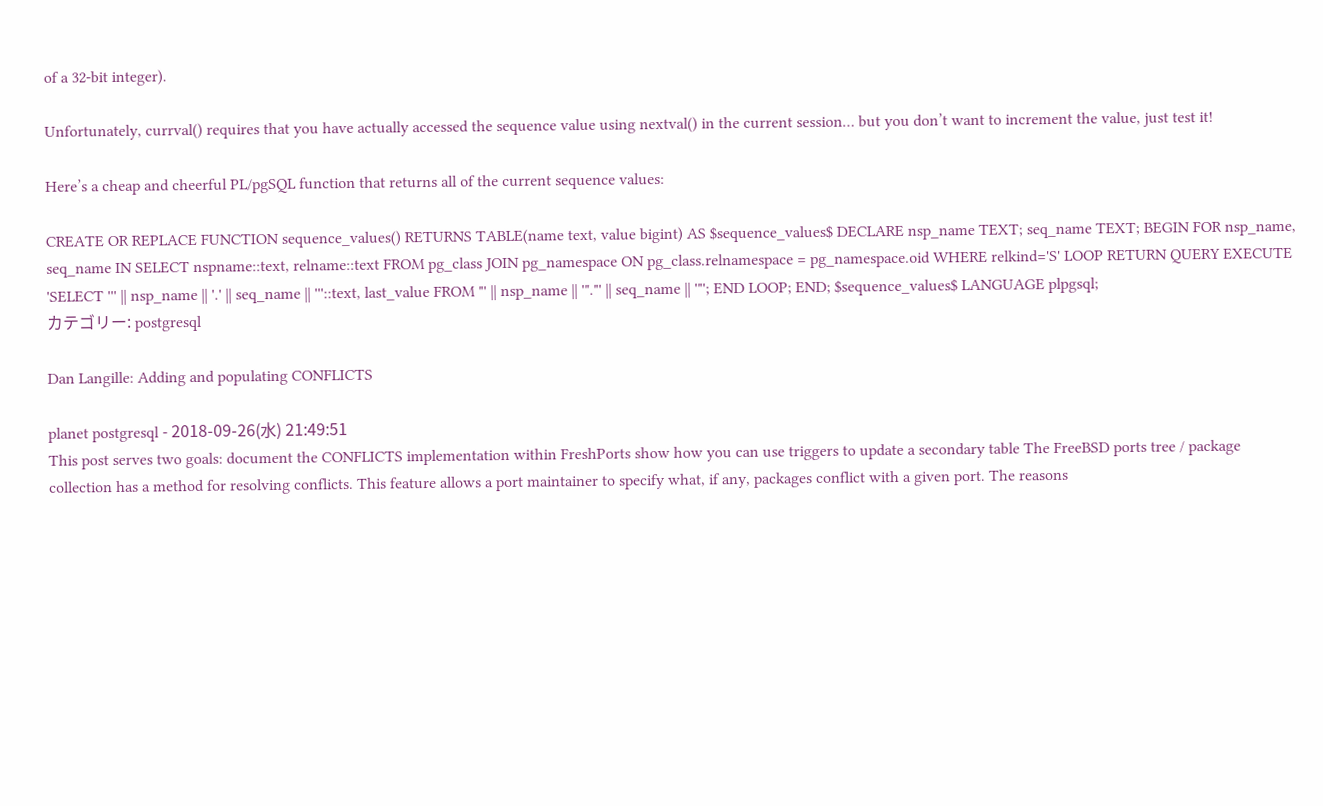of a 32-bit integer).

Unfortunately, currval() requires that you have actually accessed the sequence value using nextval() in the current session… but you don’t want to increment the value, just test it!

Here’s a cheap and cheerful PL/pgSQL function that returns all of the current sequence values:

CREATE OR REPLACE FUNCTION sequence_values() RETURNS TABLE(name text, value bigint) AS $sequence_values$ DECLARE nsp_name TEXT; seq_name TEXT; BEGIN FOR nsp_name, seq_name IN SELECT nspname::text, relname::text FROM pg_class JOIN pg_namespace ON pg_class.relnamespace = pg_namespace.oid WHERE relkind='S' LOOP RETURN QUERY EXECUTE 'SELECT ''' || nsp_name || '.' || seq_name || '''::text, last_value FROM "' || nsp_name || '"."' || seq_name || '"'; END LOOP; END; $sequence_values$ LANGUAGE plpgsql;
カテゴリー: postgresql

Dan Langille: Adding and populating CONFLICTS

planet postgresql - 2018-09-26(水) 21:49:51
This post serves two goals: document the CONFLICTS implementation within FreshPorts show how you can use triggers to update a secondary table The FreeBSD ports tree / package collection has a method for resolving conflicts. This feature allows a port maintainer to specify what, if any, packages conflict with a given port. The reasons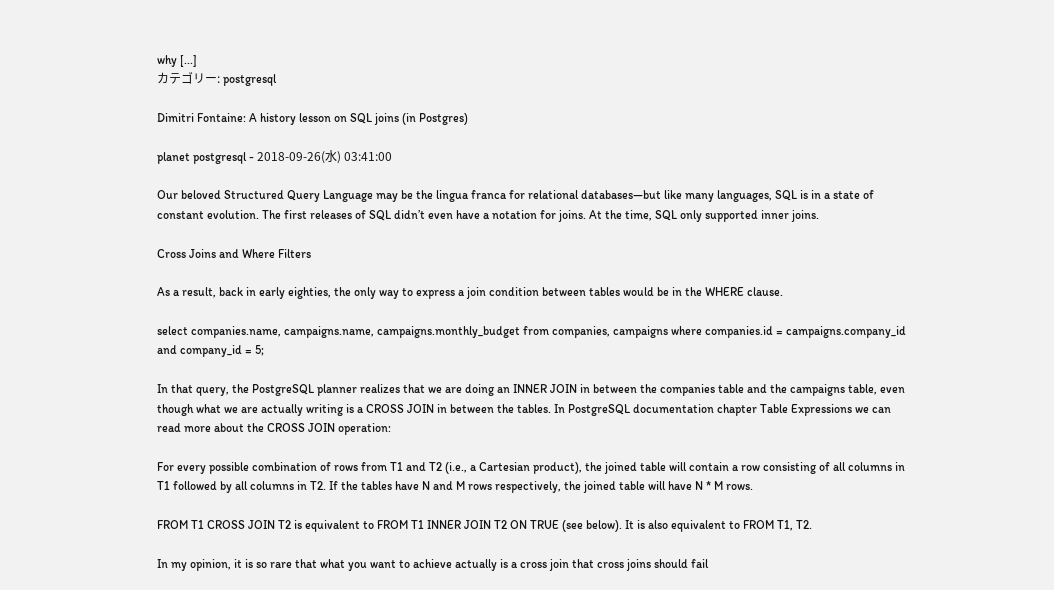why [...]
カテゴリー: postgresql

Dimitri Fontaine: A history lesson on SQL joins (in Postgres)

planet postgresql - 2018-09-26(水) 03:41:00

Our beloved Structured Query Language may be the lingua franca for relational databases—but like many languages, SQL is in a state of constant evolution. The first releases of SQL didn’t even have a notation for joins. At the time, SQL only supported inner joins.

Cross Joins and Where Filters

As a result, back in early eighties, the only way to express a join condition between tables would be in the WHERE clause.

select companies.name, campaigns.name, campaigns.monthly_budget from companies, campaigns where companies.id = campaigns.company_id and company_id = 5;

In that query, the PostgreSQL planner realizes that we are doing an INNER JOIN in between the companies table and the campaigns table, even though what we are actually writing is a CROSS JOIN in between the tables. In PostgreSQL documentation chapter Table Expressions we can read more about the CROSS JOIN operation:

For every possible combination of rows from T1 and T2 (i.e., a Cartesian product), the joined table will contain a row consisting of all columns in T1 followed by all columns in T2. If the tables have N and M rows respectively, the joined table will have N * M rows.

FROM T1 CROSS JOIN T2 is equivalent to FROM T1 INNER JOIN T2 ON TRUE (see below). It is also equivalent to FROM T1, T2.

In my opinion, it is so rare that what you want to achieve actually is a cross join that cross joins should fail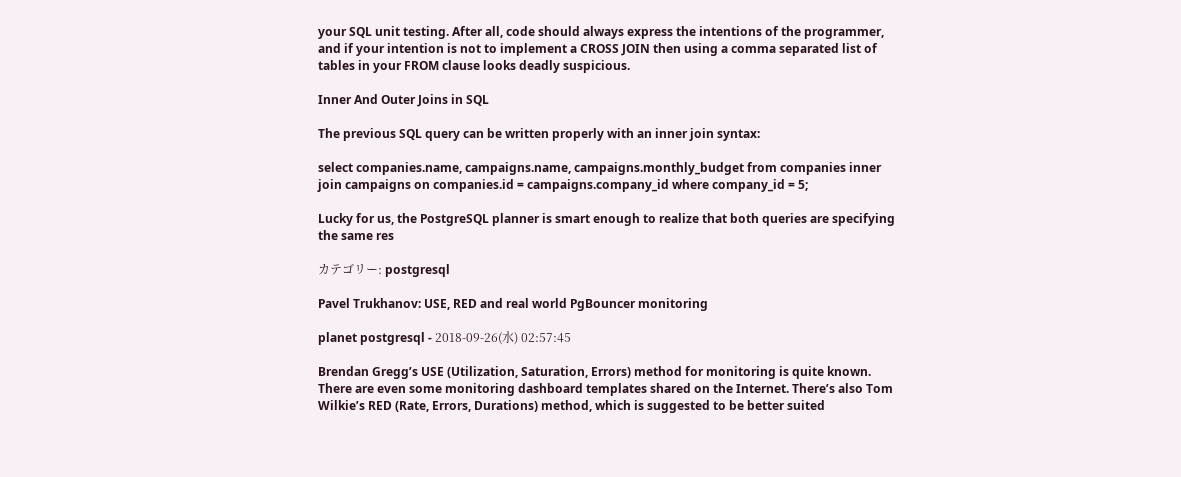your SQL unit testing. After all, code should always express the intentions of the programmer, and if your intention is not to implement a CROSS JOIN then using a comma separated list of tables in your FROM clause looks deadly suspicious.

Inner And Outer Joins in SQL

The previous SQL query can be written properly with an inner join syntax:

select companies.name, campaigns.name, campaigns.monthly_budget from companies inner join campaigns on companies.id = campaigns.company_id where company_id = 5;

Lucky for us, the PostgreSQL planner is smart enough to realize that both queries are specifying the same res

カテゴリー: postgresql

Pavel Trukhanov: USE, RED and real world PgBouncer monitoring

planet postgresql - 2018-09-26(水) 02:57:45

Brendan Gregg’s USE (Utilization, Saturation, Errors) method for monitoring is quite known. There are even some monitoring dashboard templates shared on the Internet. There’s also Tom Wilkie’s RED (Rate, Errors, Durations) method, which is suggested to be better suited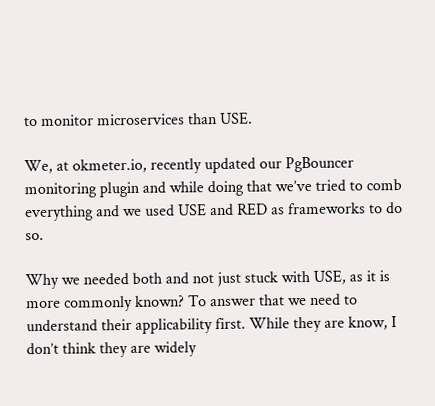to monitor microservices than USE.

We, at okmeter.io, recently updated our PgBouncer monitoring plugin and while doing that we’ve tried to comb everything and we used USE and RED as frameworks to do so.

Why we needed both and not just stuck with USE, as it is more commonly known? To answer that we need to understand their applicability first. While they are know, I don’t think they are widely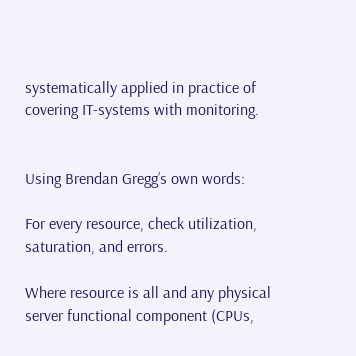systematically applied in practice of covering IT-systems with monitoring.


Using Brendan Gregg’s own words:

For every resource, check utilization, saturation, and errors.

Where resource is all and any physical server functional component (CPUs,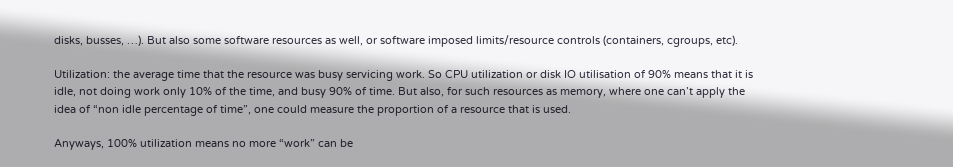disks, busses, …). But also some software resources as well, or software imposed limits/resource controls (containers, cgroups, etc).

Utilization: the average time that the resource was busy servicing work. So CPU utilization or disk IO utilisation of 90% means that it is idle, not doing work only 10% of the time, and busy 90% of time. But also, for such resources as memory, where one can’t apply the idea of “non idle percentage of time”, one could measure the proportion of a resource that is used.

Anyways, 100% utilization means no more “work” can be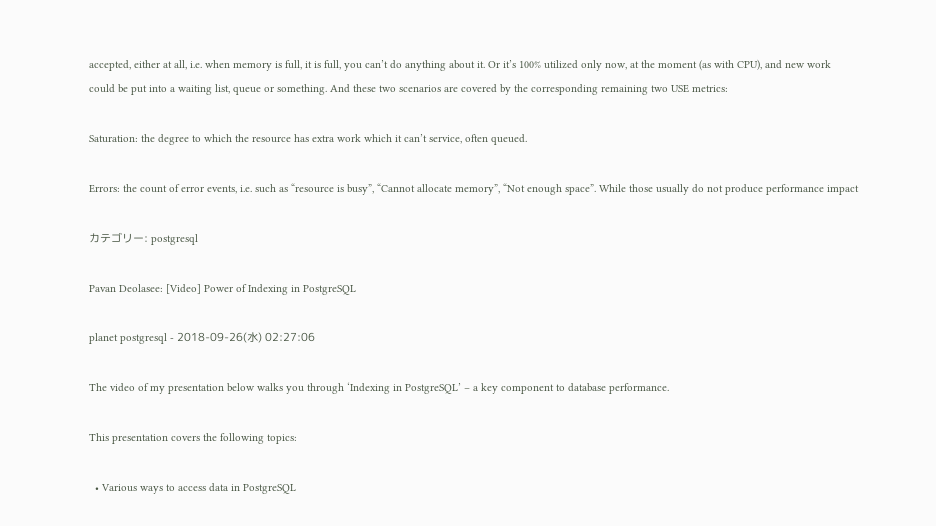accepted, either at all, i.e. when memory is full, it is full, you can’t do anything about it. Or it’s 100% utilized only now, at the moment (as with CPU), and new work could be put into a waiting list, queue or something. And these two scenarios are covered by the corresponding remaining two USE metrics:

Saturation: the degree to which the resource has extra work which it can’t service, often queued.

Errors: the count of error events, i.e. such as “resource is busy”, “Cannot allocate memory”, “Not enough space”. While those usually do not produce performance impact

カテゴリー: postgresql

Pavan Deolasee: [Video] Power of Indexing in PostgreSQL

planet postgresql - 2018-09-26(水) 02:27:06

The video of my presentation below walks you through ‘Indexing in PostgreSQL’ – a key component to database performance.

This presentation covers the following topics:

  • Various ways to access data in PostgreSQL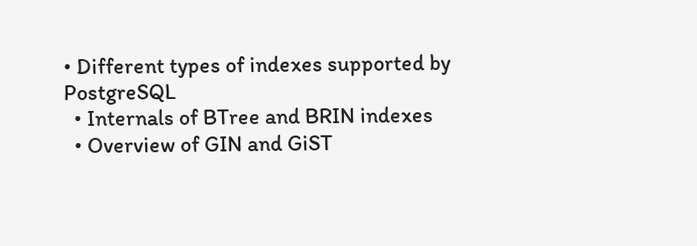• Different types of indexes supported by PostgreSQL
  • Internals of BTree and BRIN indexes
  • Overview of GIN and GiST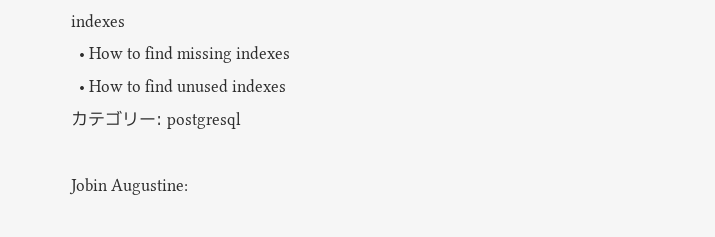indexes
  • How to find missing indexes
  • How to find unused indexes
カテゴリー: postgresql

Jobin Augustine: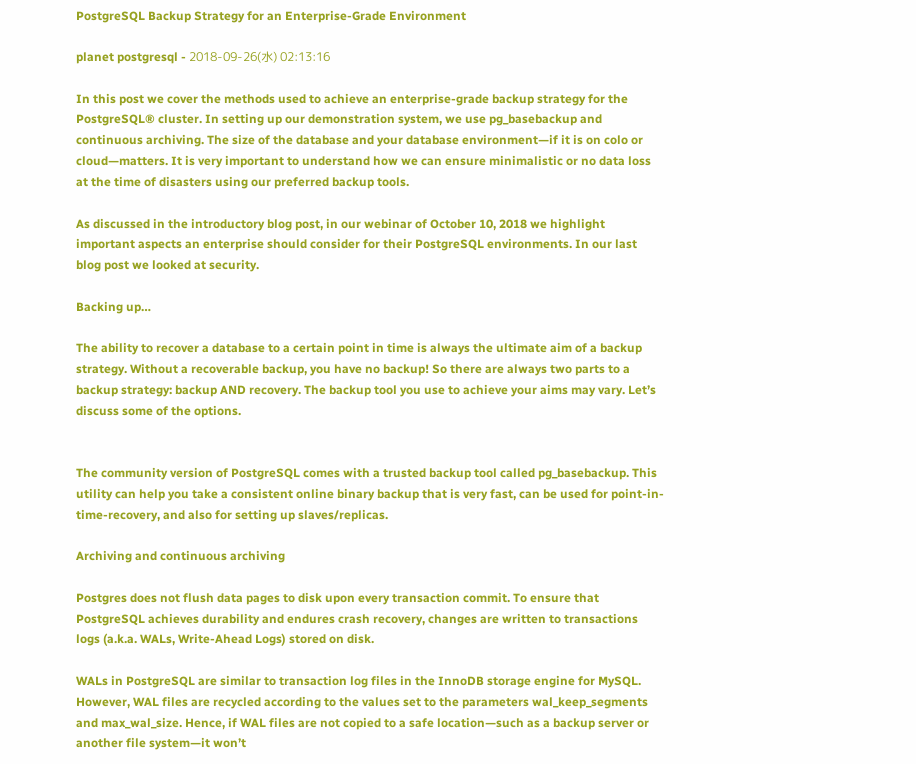PostgreSQL Backup Strategy for an Enterprise-Grade Environment

planet postgresql - 2018-09-26(水) 02:13:16

In this post we cover the methods used to achieve an enterprise-grade backup strategy for the PostgreSQL® cluster. In setting up our demonstration system, we use pg_basebackup and continuous archiving. The size of the database and your database environment—if it is on colo or cloud—matters. It is very important to understand how we can ensure minimalistic or no data loss at the time of disasters using our preferred backup tools.

As discussed in the introductory blog post, in our webinar of October 10, 2018 we highlight important aspects an enterprise should consider for their PostgreSQL environments. In our last blog post we looked at security.

Backing up…

The ability to recover a database to a certain point in time is always the ultimate aim of a backup strategy. Without a recoverable backup, you have no backup! So there are always two parts to a backup strategy: backup AND recovery. The backup tool you use to achieve your aims may vary. Let’s discuss some of the options.


The community version of PostgreSQL comes with a trusted backup tool called pg_basebackup. This utility can help you take a consistent online binary backup that is very fast, can be used for point-in-time-recovery, and also for setting up slaves/replicas.

Archiving and continuous archiving

Postgres does not flush data pages to disk upon every transaction commit. To ensure that PostgreSQL achieves durability and endures crash recovery, changes are written to transactions logs (a.k.a. WALs, Write-Ahead Logs) stored on disk.

WALs in PostgreSQL are similar to transaction log files in the InnoDB storage engine for MySQL. However, WAL files are recycled according to the values set to the parameters wal_keep_segments and max_wal_size. Hence, if WAL files are not copied to a safe location—such as a backup server or another file system—it won’t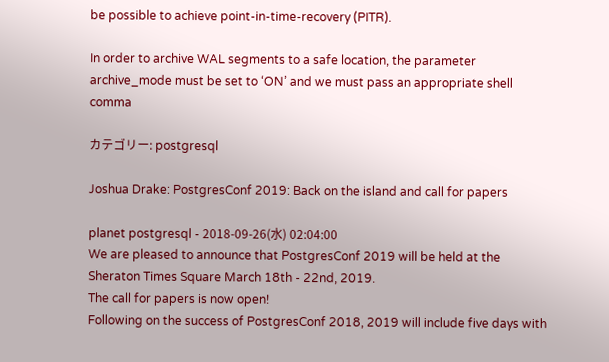be possible to achieve point-in-time-recovery (PITR).

In order to archive WAL segments to a safe location, the parameter archive_mode must be set to ‘ON’ and we must pass an appropriate shell comma

カテゴリー: postgresql

Joshua Drake: PostgresConf 2019: Back on the island and call for papers

planet postgresql - 2018-09-26(水) 02:04:00
We are pleased to announce that PostgresConf 2019 will be held at the Sheraton Times Square March 18th - 22nd, 2019.
The call for papers is now open!
Following on the success of PostgresConf 2018, 2019 will include five days with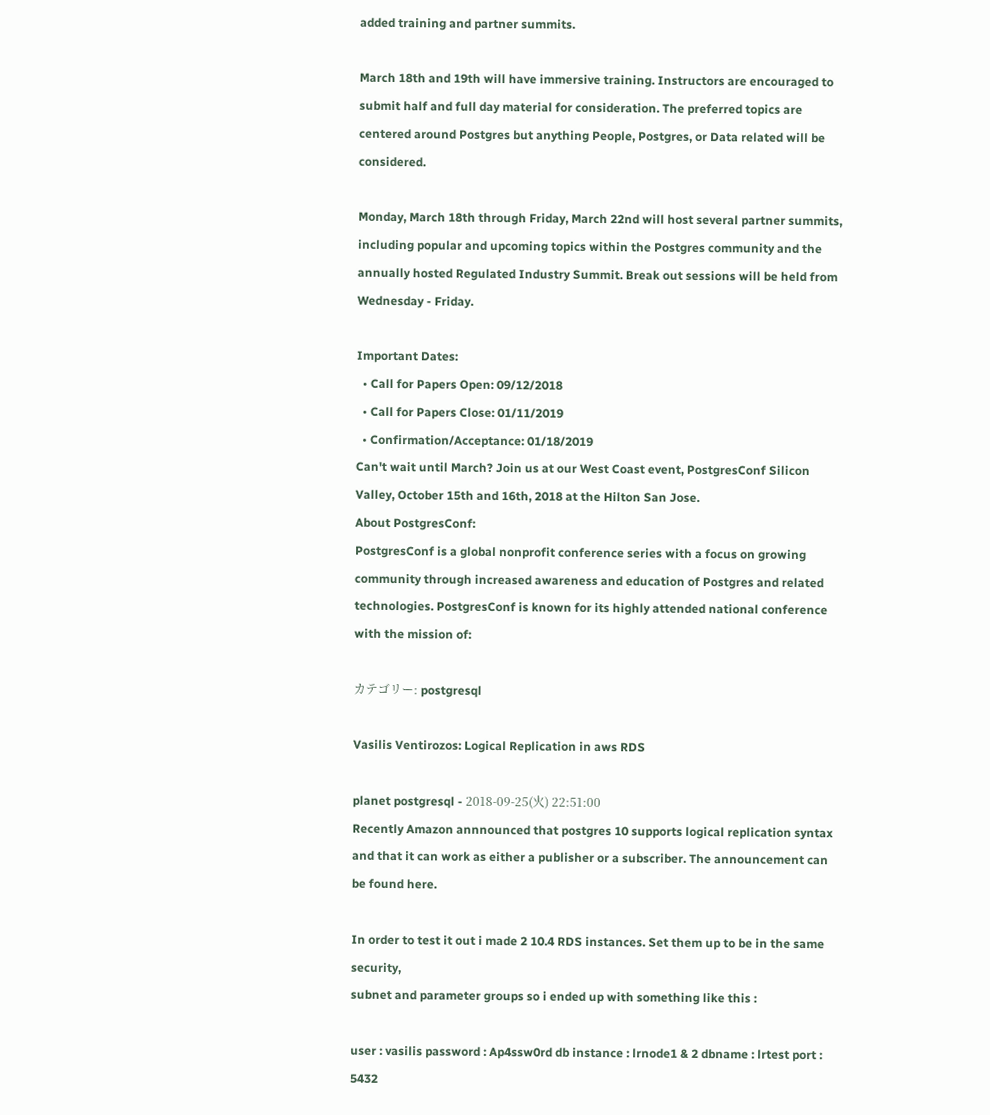added training and partner summits.

March 18th and 19th will have immersive training. Instructors are encouraged to submit half and full day material for consideration. The preferred topics are centered around Postgres but anything People, Postgres, or Data related will be considered.

Monday, March 18th through Friday, March 22nd will host several partner summits, including popular and upcoming topics within the Postgres community and the annually hosted Regulated Industry Summit. Break out sessions will be held from Wednesday - Friday.

Important Dates:
  • Call for Papers Open: 09/12/2018
  • Call for Papers Close: 01/11/2019
  • Confirmation/Acceptance: 01/18/2019
Can't wait until March? Join us at our West Coast event, PostgresConf Silicon Valley, October 15th and 16th, 2018 at the Hilton San Jose.
About PostgresConf:
PostgresConf is a global nonprofit conference series with a focus on growing community through increased awareness and education of Postgres and related technologies. PostgresConf is known for its highly attended national conference with the mission of:

カテゴリー: postgresql

Vasilis Ventirozos: Logical Replication in aws RDS

planet postgresql - 2018-09-25(火) 22:51:00
Recently Amazon annnounced that postgres 10 supports logical replication syntax and that it can work as either a publisher or a subscriber. The announcement can be found here.

In order to test it out i made 2 10.4 RDS instances. Set them up to be in the same security,
subnet and parameter groups so i ended up with something like this :

user : vasilis password : Ap4ssw0rd db instance : lrnode1 & 2 dbname : lrtest port : 5432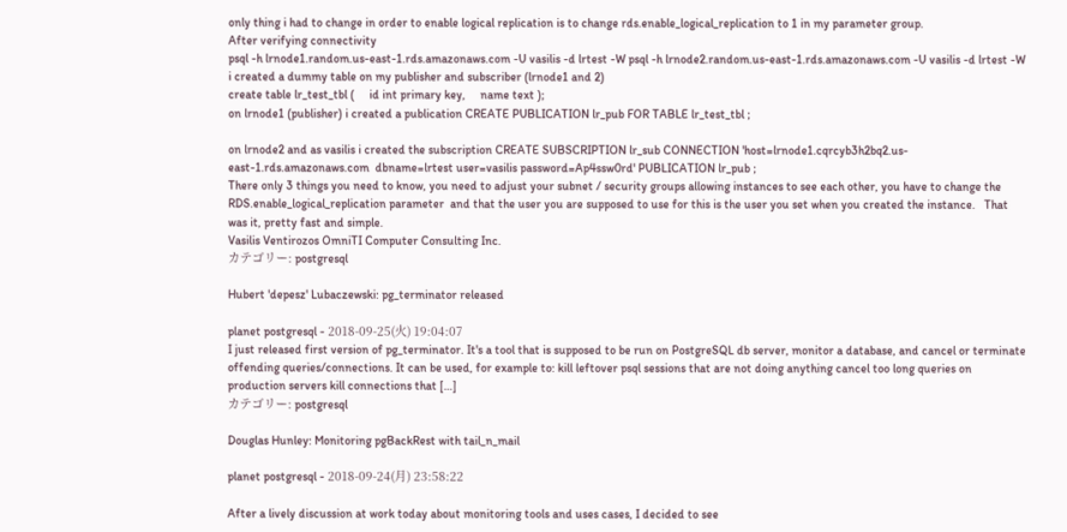only thing i had to change in order to enable logical replication is to change rds.enable_logical_replication to 1 in my parameter group.
After verifying connectivity
psql -h lrnode1.random.us-east-1.rds.amazonaws.com -U vasilis -d lrtest -W psql -h lrnode2.random.us-east-1.rds.amazonaws.com -U vasilis -d lrtest -W
i created a dummy table on my publisher and subscriber (lrnode1 and 2)
create table lr_test_tbl (     id int primary key,     name text );
on lrnode1 (publisher) i created a publication CREATE PUBLICATION lr_pub FOR TABLE lr_test_tbl ;

on lrnode2 and as vasilis i created the subscription CREATE SUBSCRIPTION lr_sub CONNECTION 'host=lrnode1.cqrcyb3h2bq2.us-east-1.rds.amazonaws.com  dbname=lrtest user=vasilis password=Ap4ssw0rd' PUBLICATION lr_pub ;
There only 3 things you need to know, you need to adjust your subnet / security groups allowing instances to see each other, you have to change the RDS.enable_logical_replication parameter  and that the user you are supposed to use for this is the user you set when you created the instance.   That was it, pretty fast and simple.
Vasilis Ventirozos OmniTI Computer Consulting Inc.
カテゴリー: postgresql

Hubert 'depesz' Lubaczewski: pg_terminator released

planet postgresql - 2018-09-25(火) 19:04:07
I just released first version of pg_terminator. It's a tool that is supposed to be run on PostgreSQL db server, monitor a database, and cancel or terminate offending queries/connections. It can be used, for example to: kill leftover psql sessions that are not doing anything cancel too long queries on production servers kill connections that […]
カテゴリー: postgresql

Douglas Hunley: Monitoring pgBackRest with tail_n_mail

planet postgresql - 2018-09-24(月) 23:58:22

After a lively discussion at work today about monitoring tools and uses cases, I decided to see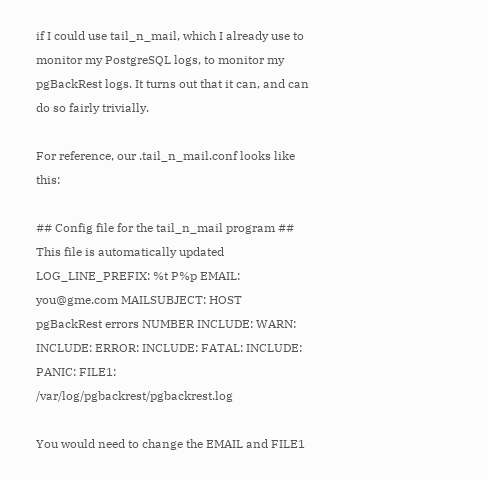if I could use tail_n_mail, which I already use to monitor my PostgreSQL logs, to monitor my pgBackRest logs. It turns out that it can, and can do so fairly trivially.

For reference, our .tail_n_mail.conf looks like this:

## Config file for the tail_n_mail program ## This file is automatically updated LOG_LINE_PREFIX: %t P%p EMAIL: you@gme.com MAILSUBJECT: HOST pgBackRest errors NUMBER INCLUDE: WARN: INCLUDE: ERROR: INCLUDE: FATAL: INCLUDE: PANIC: FILE1: /var/log/pgbackrest/pgbackrest.log

You would need to change the EMAIL and FILE1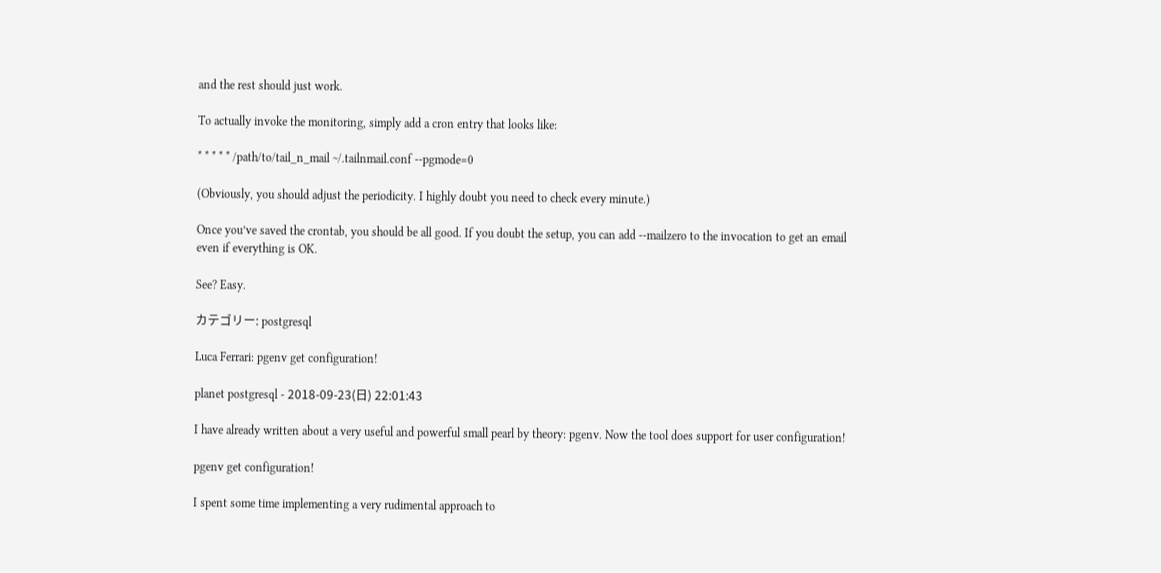and the rest should just work.

To actually invoke the monitoring, simply add a cron entry that looks like:

* * * * * /path/to/tail_n_mail ~/.tailnmail.conf --pgmode=0

(Obviously, you should adjust the periodicity. I highly doubt you need to check every minute.)

Once you’ve saved the crontab, you should be all good. If you doubt the setup, you can add --mailzero to the invocation to get an email even if everything is OK.

See? Easy.

カテゴリー: postgresql

Luca Ferrari: pgenv get configuration!

planet postgresql - 2018-09-23(日) 22:01:43

I have already written about a very useful and powerful small pearl by theory: pgenv. Now the tool does support for user configuration!

pgenv get configuration!

I spent some time implementing a very rudimental approach to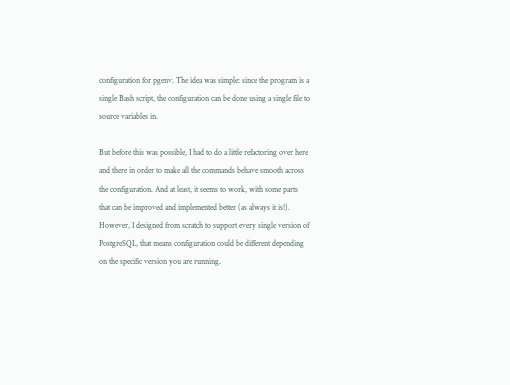configuration for pgenv. The idea was simple: since the program is a single Bash script, the configuration can be done using a single file to source variables in.

But before this was possible, I had to do a little refactoring over here and there in order to make all the commands behave smooth across the configuration. And at least, it seems to work, with some parts that can be improved and implemented better (as always it is!). However, I designed from scratch to support every single version of PostgreSQL, that means configuration could be different depending on the specific version you are running.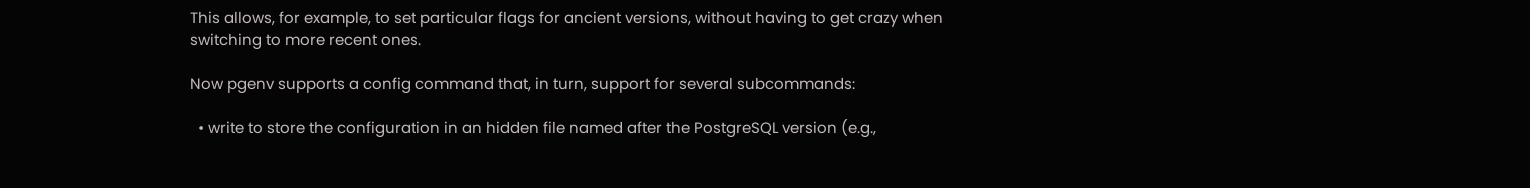This allows, for example, to set particular flags for ancient versions, without having to get crazy when switching to more recent ones.

Now pgenv supports a config command that, in turn, support for several subcommands:

  • write to store the configuration in an hidden file named after the PostgreSQL version (e.g.,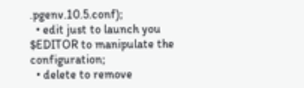.pgenv.10.5.conf);
  • edit just to launch you $EDITOR to manipulate the configuration;
  • delete to remove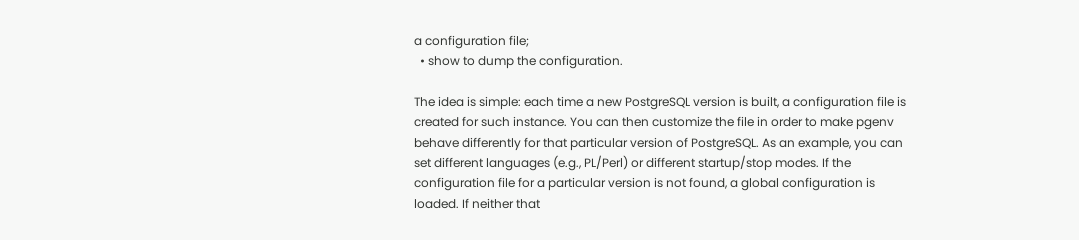a configuration file;
  • show to dump the configuration.

The idea is simple: each time a new PostgreSQL version is built, a configuration file is created for such instance. You can then customize the file in order to make pgenv behave differently for that particular version of PostgreSQL. As an example, you can set different languages (e.g., PL/Perl) or different startup/stop modes. If the configuration file for a particular version is not found, a global configuration is loaded. If neither that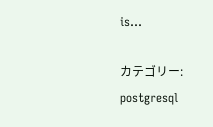is...

カテゴリー: postgresql